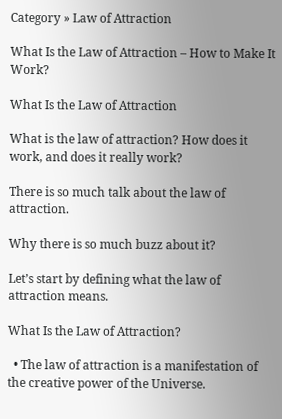Category » Law of Attraction

What Is the Law of Attraction – How to Make It Work?

What Is the Law of Attraction

What is the law of attraction? How does it work, and does it really work?

There is so much talk about the law of attraction.

Why there is so much buzz about it?

Let’s start by defining what the law of attraction means.

What Is the Law of Attraction?

  • The law of attraction is a manifestation of the creative power of the Universe.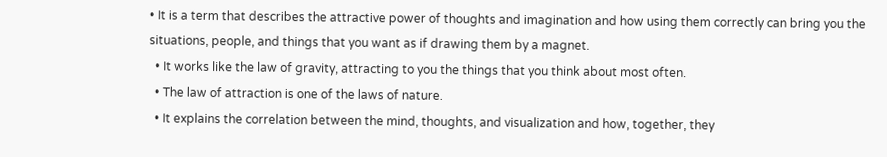• It is a term that describes the attractive power of thoughts and imagination and how using them correctly can bring you the situations, people, and things that you want as if drawing them by a magnet.
  • It works like the law of gravity, attracting to you the things that you think about most often.
  • The law of attraction is one of the laws of nature.
  • It explains the correlation between the mind, thoughts, and visualization and how, together, they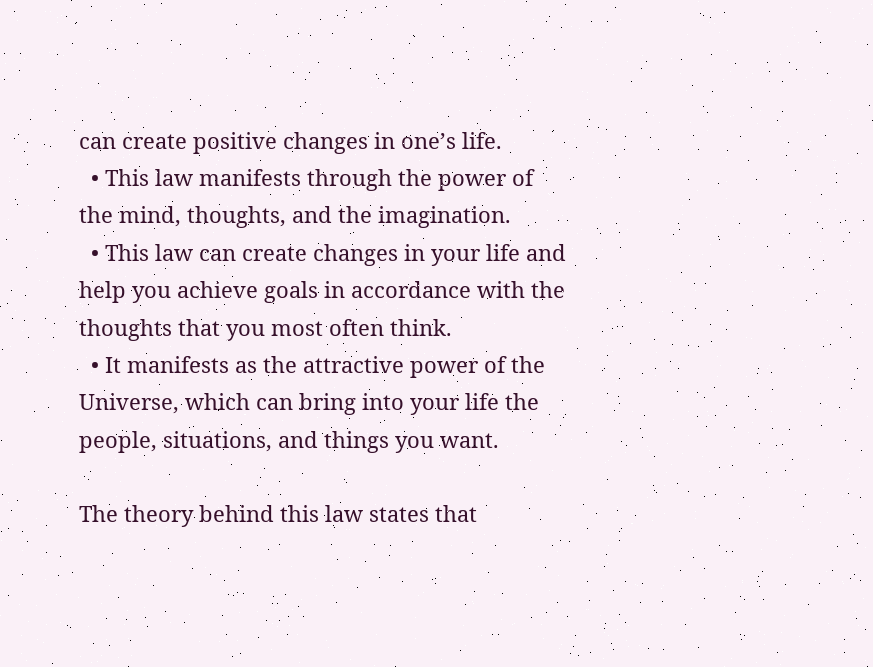can create positive changes in one’s life.
  • This law manifests through the power of the mind, thoughts, and the imagination.
  • This law can create changes in your life and help you achieve goals in accordance with the thoughts that you most often think.
  • It manifests as the attractive power of the Universe, which can bring into your life the people, situations, and things you want.

The theory behind this law states that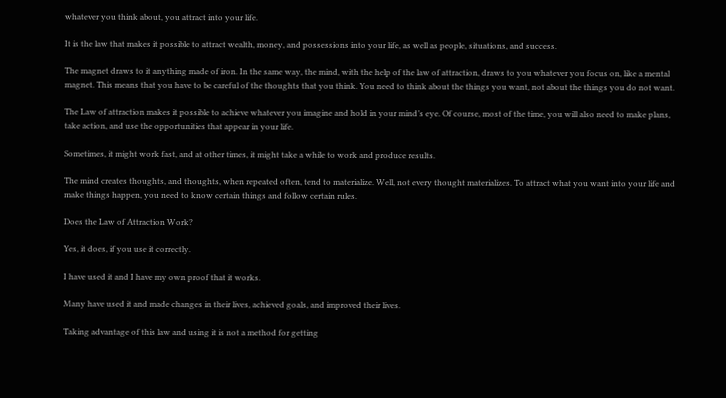whatever you think about, you attract into your life.

It is the law that makes it possible to attract wealth, money, and possessions into your life, as well as people, situations, and success.

The magnet draws to it anything made of iron. In the same way, the mind, with the help of the law of attraction, draws to you whatever you focus on, like a mental magnet. This means that you have to be careful of the thoughts that you think. You need to think about the things you want, not about the things you do not want.

The Law of attraction makes it possible to achieve whatever you imagine and hold in your mind’s eye. Of course, most of the time, you will also need to make plans, take action, and use the opportunities that appear in your life.

Sometimes, it might work fast, and at other times, it might take a while to work and produce results.

The mind creates thoughts, and thoughts, when repeated often, tend to materialize. Well, not every thought materializes. To attract what you want into your life and make things happen, you need to know certain things and follow certain rules.

Does the Law of Attraction Work?

Yes, it does, if you use it correctly.

I have used it and I have my own proof that it works.

Many have used it and made changes in their lives, achieved goals, and improved their lives.

Taking advantage of this law and using it is not a method for getting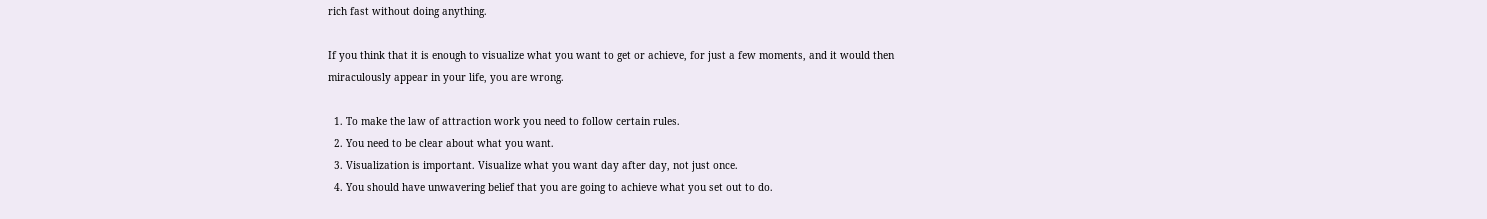rich fast without doing anything.

If you think that it is enough to visualize what you want to get or achieve, for just a few moments, and it would then miraculously appear in your life, you are wrong.

  1. To make the law of attraction work you need to follow certain rules.
  2. You need to be clear about what you want.
  3. Visualization is important. Visualize what you want day after day, not just once.
  4. You should have unwavering belief that you are going to achieve what you set out to do.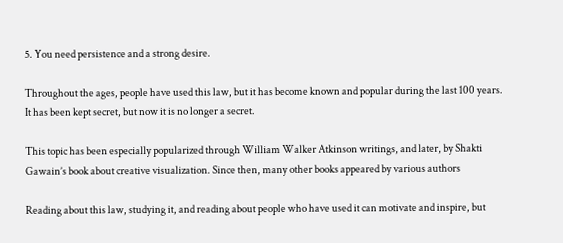5. You need persistence and a strong desire.

Throughout the ages, people have used this law, but it has become known and popular during the last 100 years. It has been kept secret, but now it is no longer a secret.

This topic has been especially popularized through William Walker Atkinson writings, and later, by Shakti Gawain’s book about creative visualization. Since then, many other books appeared by various authors

Reading about this law, studying it, and reading about people who have used it can motivate and inspire, but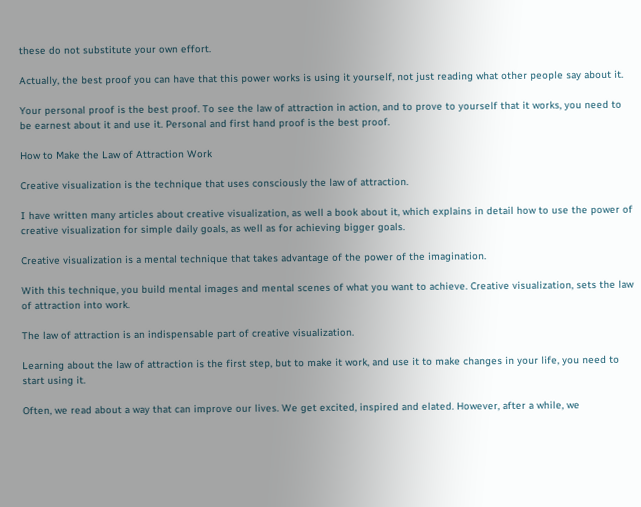these do not substitute your own effort.

Actually, the best proof you can have that this power works is using it yourself, not just reading what other people say about it.

Your personal proof is the best proof. To see the law of attraction in action, and to prove to yourself that it works, you need to be earnest about it and use it. Personal and first hand proof is the best proof.

How to Make the Law of Attraction Work

Creative visualization is the technique that uses consciously the law of attraction.

I have written many articles about creative visualization, as well a book about it, which explains in detail how to use the power of creative visualization for simple daily goals, as well as for achieving bigger goals.

Creative visualization is a mental technique that takes advantage of the power of the imagination.

With this technique, you build mental images and mental scenes of what you want to achieve. Creative visualization, sets the law of attraction into work.

The law of attraction is an indispensable part of creative visualization.

Learning about the law of attraction is the first step, but to make it work, and use it to make changes in your life, you need to start using it.

Often, we read about a way that can improve our lives. We get excited, inspired and elated. However, after a while, we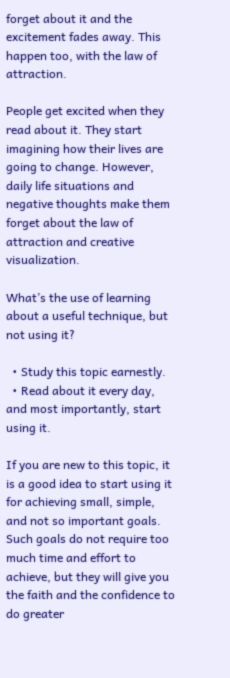forget about it and the excitement fades away. This happen too, with the law of attraction.

People get excited when they read about it. They start imagining how their lives are going to change. However, daily life situations and negative thoughts make them forget about the law of attraction and creative visualization.

What’s the use of learning about a useful technique, but not using it?

  • Study this topic earnestly.
  • Read about it every day, and most importantly, start using it.

If you are new to this topic, it is a good idea to start using it for achieving small, simple, and not so important goals. Such goals do not require too much time and effort to achieve, but they will give you the faith and the confidence to do greater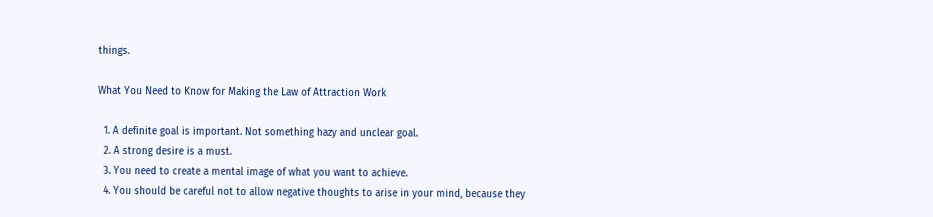things.

What You Need to Know for Making the Law of Attraction Work

  1. A definite goal is important. Not something hazy and unclear goal.
  2. A strong desire is a must.
  3. You need to create a mental image of what you want to achieve.
  4. You should be careful not to allow negative thoughts to arise in your mind, because they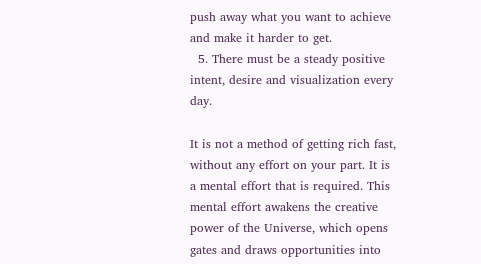push away what you want to achieve and make it harder to get.
  5. There must be a steady positive intent, desire and visualization every day.

It is not a method of getting rich fast, without any effort on your part. It is a mental effort that is required. This mental effort awakens the creative power of the Universe, which opens gates and draws opportunities into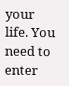your life. You need to enter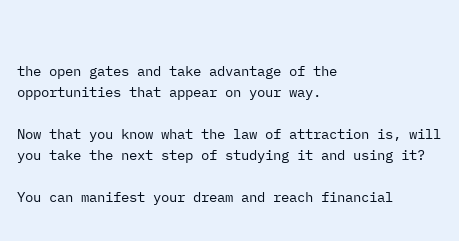the open gates and take advantage of the opportunities that appear on your way.

Now that you know what the law of attraction is, will you take the next step of studying it and using it?

You can manifest your dream and reach financial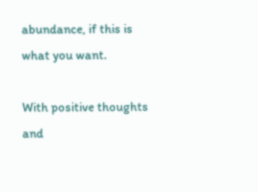abundance, if this is what you want.

With positive thoughts and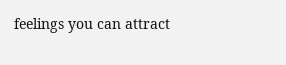feelings you can attract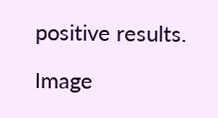positive results.

Image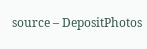source – DepositPhotos